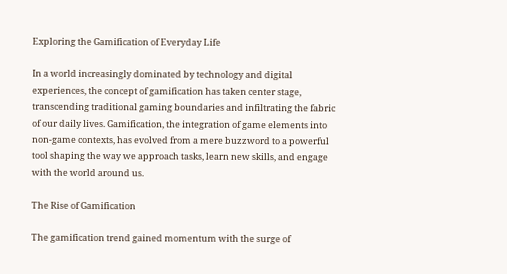Exploring the Gamification of Everyday Life

In a world increasingly dominated by technology and digital experiences, the concept of gamification has taken center stage, transcending traditional gaming boundaries and infiltrating the fabric of our daily lives. Gamification, the integration of game elements into non-game contexts, has evolved from a mere buzzword to a powerful tool shaping the way we approach tasks, learn new skills, and engage with the world around us.

The Rise of Gamification

The gamification trend gained momentum with the surge of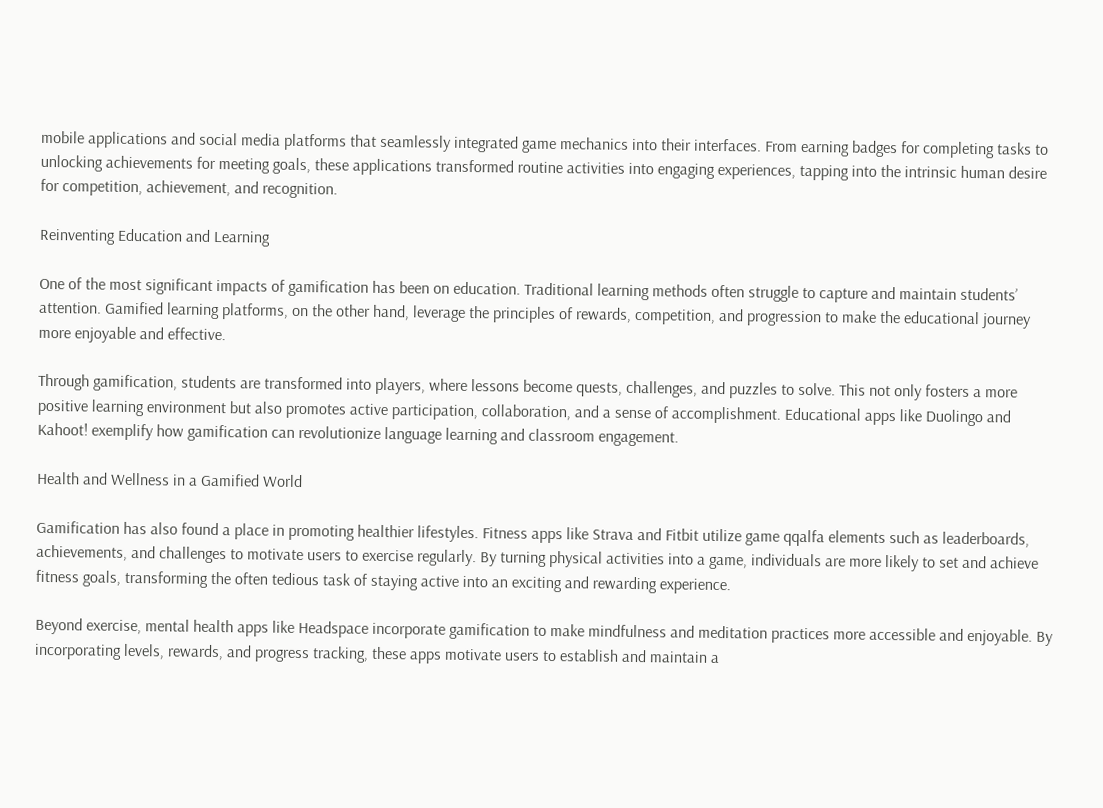mobile applications and social media platforms that seamlessly integrated game mechanics into their interfaces. From earning badges for completing tasks to unlocking achievements for meeting goals, these applications transformed routine activities into engaging experiences, tapping into the intrinsic human desire for competition, achievement, and recognition.

Reinventing Education and Learning

One of the most significant impacts of gamification has been on education. Traditional learning methods often struggle to capture and maintain students’ attention. Gamified learning platforms, on the other hand, leverage the principles of rewards, competition, and progression to make the educational journey more enjoyable and effective.

Through gamification, students are transformed into players, where lessons become quests, challenges, and puzzles to solve. This not only fosters a more positive learning environment but also promotes active participation, collaboration, and a sense of accomplishment. Educational apps like Duolingo and Kahoot! exemplify how gamification can revolutionize language learning and classroom engagement.

Health and Wellness in a Gamified World

Gamification has also found a place in promoting healthier lifestyles. Fitness apps like Strava and Fitbit utilize game qqalfa elements such as leaderboards, achievements, and challenges to motivate users to exercise regularly. By turning physical activities into a game, individuals are more likely to set and achieve fitness goals, transforming the often tedious task of staying active into an exciting and rewarding experience.

Beyond exercise, mental health apps like Headspace incorporate gamification to make mindfulness and meditation practices more accessible and enjoyable. By incorporating levels, rewards, and progress tracking, these apps motivate users to establish and maintain a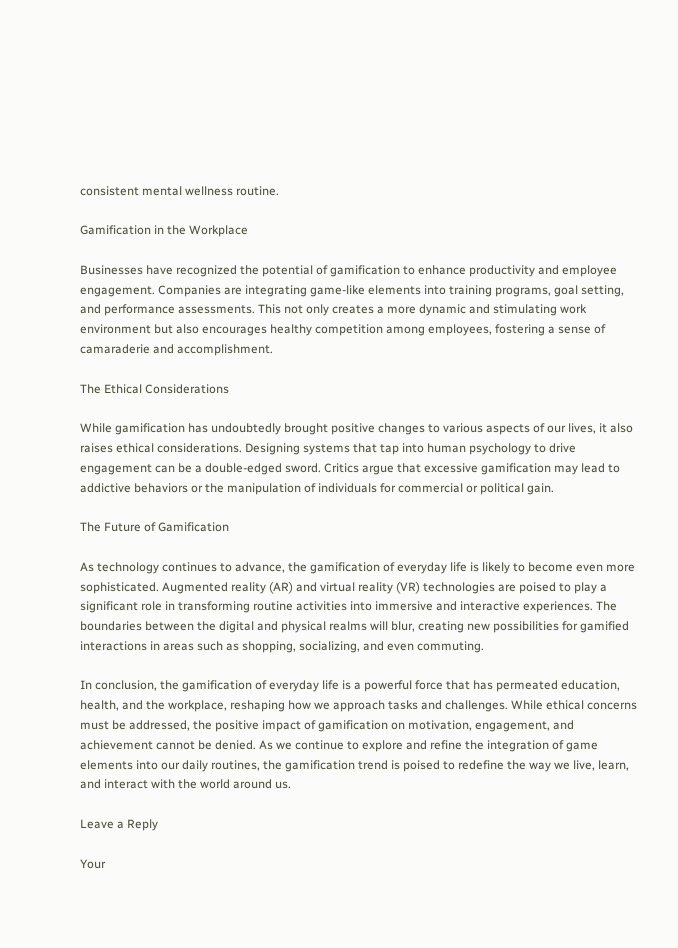consistent mental wellness routine.

Gamification in the Workplace

Businesses have recognized the potential of gamification to enhance productivity and employee engagement. Companies are integrating game-like elements into training programs, goal setting, and performance assessments. This not only creates a more dynamic and stimulating work environment but also encourages healthy competition among employees, fostering a sense of camaraderie and accomplishment.

The Ethical Considerations

While gamification has undoubtedly brought positive changes to various aspects of our lives, it also raises ethical considerations. Designing systems that tap into human psychology to drive engagement can be a double-edged sword. Critics argue that excessive gamification may lead to addictive behaviors or the manipulation of individuals for commercial or political gain.

The Future of Gamification

As technology continues to advance, the gamification of everyday life is likely to become even more sophisticated. Augmented reality (AR) and virtual reality (VR) technologies are poised to play a significant role in transforming routine activities into immersive and interactive experiences. The boundaries between the digital and physical realms will blur, creating new possibilities for gamified interactions in areas such as shopping, socializing, and even commuting.

In conclusion, the gamification of everyday life is a powerful force that has permeated education, health, and the workplace, reshaping how we approach tasks and challenges. While ethical concerns must be addressed, the positive impact of gamification on motivation, engagement, and achievement cannot be denied. As we continue to explore and refine the integration of game elements into our daily routines, the gamification trend is poised to redefine the way we live, learn, and interact with the world around us.

Leave a Reply

Your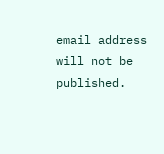email address will not be published.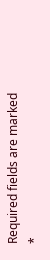Required fields are marked *